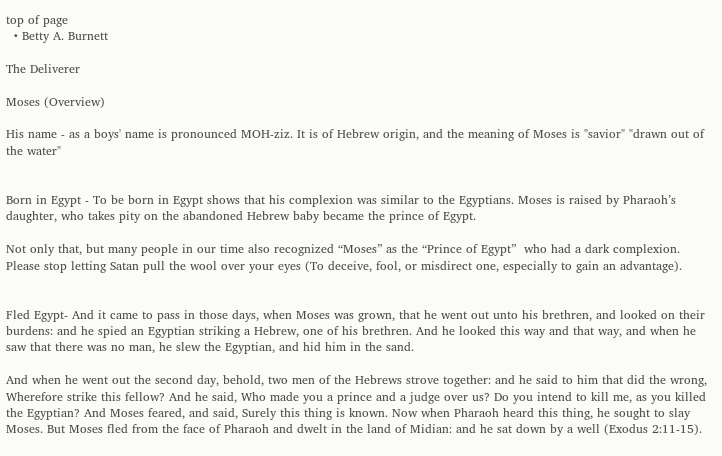top of page
  • Betty A. Burnett

The Deliverer

Moses (Overview)

His name - as a boys' name is pronounced MOH-ziz. It is of Hebrew origin, and the meaning of Moses is "savior" "drawn out of the water"


Born in Egypt - To be born in Egypt shows that his complexion was similar to the Egyptians. Moses is raised by Pharaoh’s daughter, who takes pity on the abandoned Hebrew baby became the prince of Egypt.

Not only that, but many people in our time also recognized “Moses” as the “Prince of Egypt”  who had a dark complexion. Please stop letting Satan pull the wool over your eyes (To deceive, fool, or misdirect one, especially to gain an advantage).


Fled Egypt- And it came to pass in those days, when Moses was grown, that he went out unto his brethren, and looked on their burdens: and he spied an Egyptian striking a Hebrew, one of his brethren. And he looked this way and that way, and when he saw that there was no man, he slew the Egyptian, and hid him in the sand.

And when he went out the second day, behold, two men of the Hebrews strove together: and he said to him that did the wrong, Wherefore strike this fellow? And he said, Who made you a prince and a judge over us? Do you intend to kill me, as you killed the Egyptian? And Moses feared, and said, Surely this thing is known. Now when Pharaoh heard this thing, he sought to slay Moses. But Moses fled from the face of Pharaoh and dwelt in the land of Midian: and he sat down by a well (Exodus 2:11-15).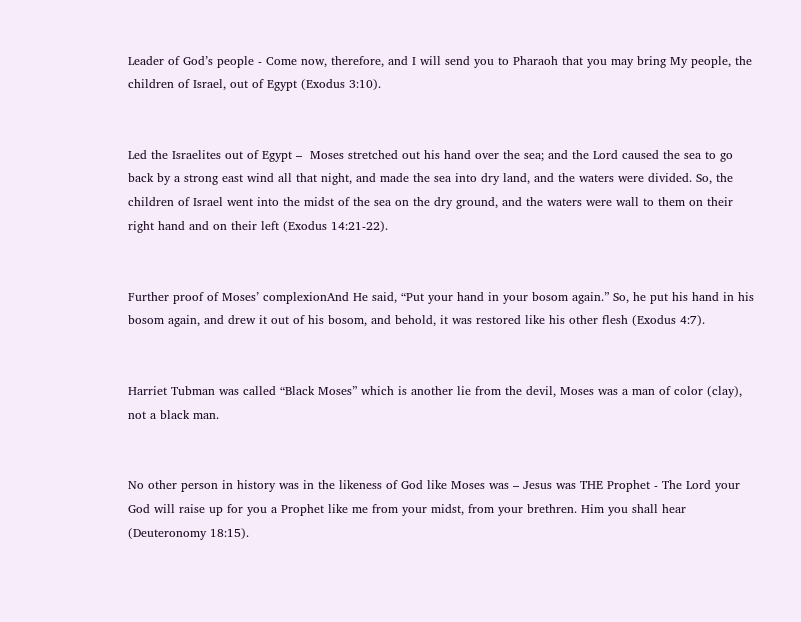Leader of God’s people - Come now, therefore, and I will send you to Pharaoh that you may bring My people, the children of Israel, out of Egypt (Exodus 3:10).


Led the Israelites out of Egypt –  Moses stretched out his hand over the sea; and the Lord caused the sea to go back by a strong east wind all that night, and made the sea into dry land, and the waters were divided. So, the children of Israel went into the midst of the sea on the dry ground, and the waters were wall to them on their right hand and on their left (Exodus 14:21-22).


Further proof of Moses’ complexionAnd He said, “Put your hand in your bosom again.” So, he put his hand in his bosom again, and drew it out of his bosom, and behold, it was restored like his other flesh (Exodus 4:7).


Harriet Tubman was called “Black Moses” which is another lie from the devil, Moses was a man of color (clay), not a black man.


No other person in history was in the likeness of God like Moses was – Jesus was THE Prophet - The Lord your God will raise up for you a Prophet like me from your midst, from your brethren. Him you shall hear (Deuteronomy 18:15).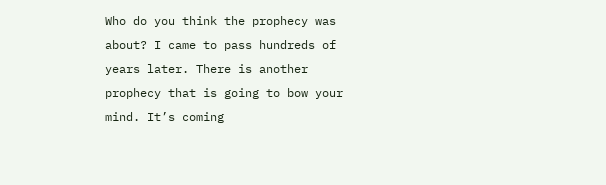Who do you think the prophecy was about? I came to pass hundreds of years later. There is another prophecy that is going to bow your mind. It’s coming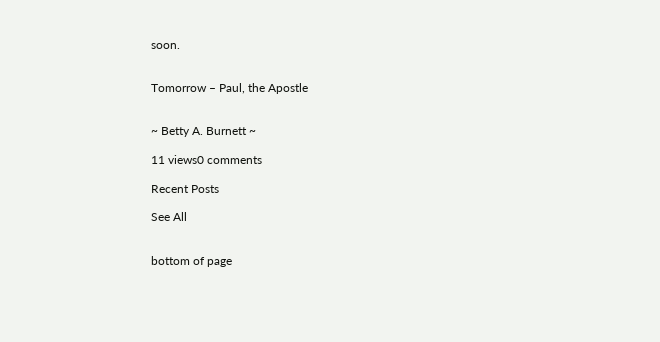soon.


Tomorrow – Paul, the Apostle


~ Betty A. Burnett ~

11 views0 comments

Recent Posts

See All


bottom of page